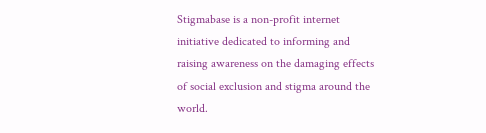Stigmabase is a non-profit internet initiative dedicated to informing and raising awareness on the damaging effects of social exclusion and stigma around the world.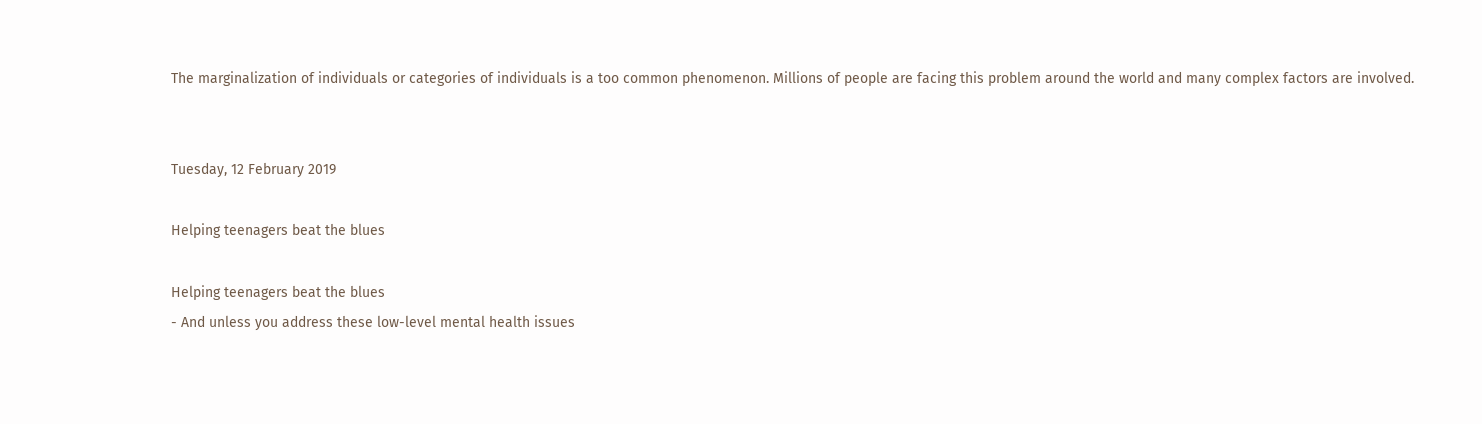The marginalization of individuals or categories of individuals is a too common phenomenon. Millions of people are facing this problem around the world and many complex factors are involved.


Tuesday, 12 February 2019

Helping teenagers beat the blues

Helping teenagers beat the blues
- And unless you address these low-level mental health issues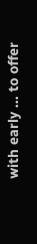with early ... to offer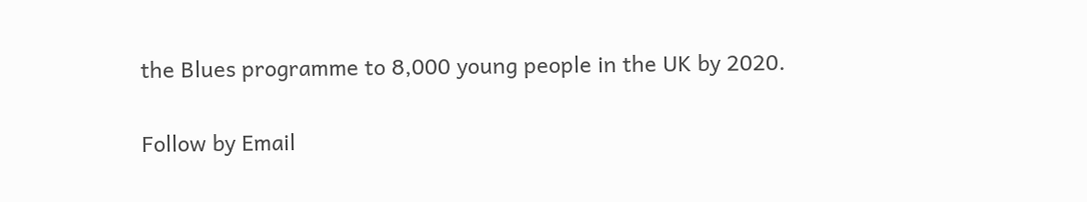the Blues programme to 8,000 young people in the UK by 2020.

Follow by Email